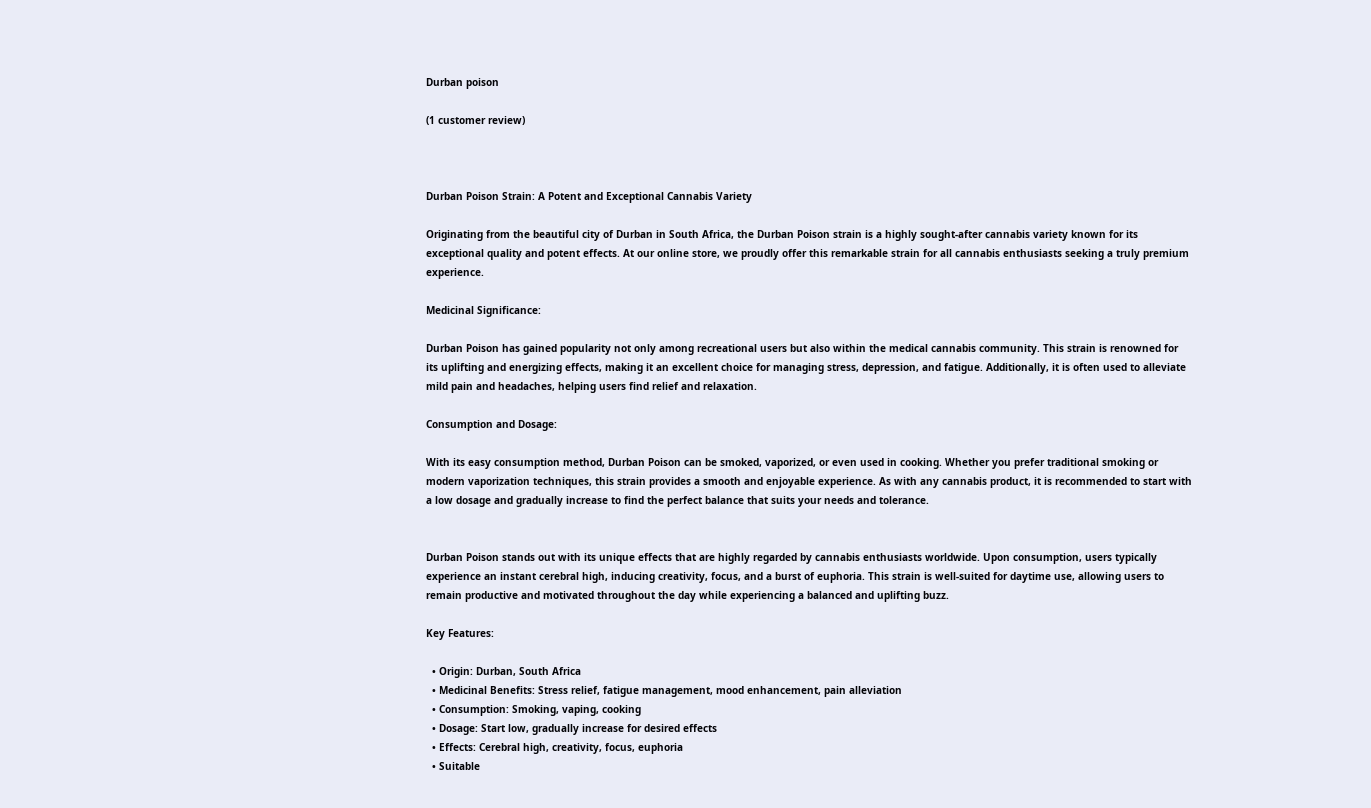Durban poison

(1 customer review)



Durban Poison Strain: A Potent and Exceptional Cannabis Variety

Originating from the beautiful city of Durban in South Africa, the Durban Poison strain is a highly sought-after cannabis variety known for its exceptional quality and potent effects. At our online store, we proudly offer this remarkable strain for all cannabis enthusiasts seeking a truly premium experience.

Medicinal Significance:

Durban Poison has gained popularity not only among recreational users but also within the medical cannabis community. This strain is renowned for its uplifting and energizing effects, making it an excellent choice for managing stress, depression, and fatigue. Additionally, it is often used to alleviate mild pain and headaches, helping users find relief and relaxation.

Consumption and Dosage:

With its easy consumption method, Durban Poison can be smoked, vaporized, or even used in cooking. Whether you prefer traditional smoking or modern vaporization techniques, this strain provides a smooth and enjoyable experience. As with any cannabis product, it is recommended to start with a low dosage and gradually increase to find the perfect balance that suits your needs and tolerance.


Durban Poison stands out with its unique effects that are highly regarded by cannabis enthusiasts worldwide. Upon consumption, users typically experience an instant cerebral high, inducing creativity, focus, and a burst of euphoria. This strain is well-suited for daytime use, allowing users to remain productive and motivated throughout the day while experiencing a balanced and uplifting buzz.

Key Features:

  • Origin: Durban, South Africa
  • Medicinal Benefits: Stress relief, fatigue management, mood enhancement, pain alleviation
  • Consumption: Smoking, vaping, cooking
  • Dosage: Start low, gradually increase for desired effects
  • Effects: Cerebral high, creativity, focus, euphoria
  • Suitable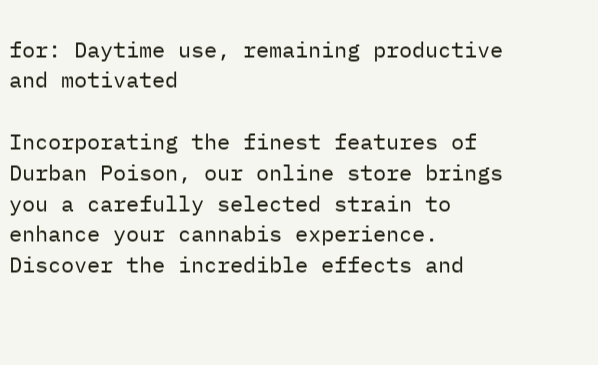for: Daytime use, remaining productive and motivated

Incorporating the finest features of Durban Poison, our online store brings you a carefully selected strain to enhance your cannabis experience. Discover the incredible effects and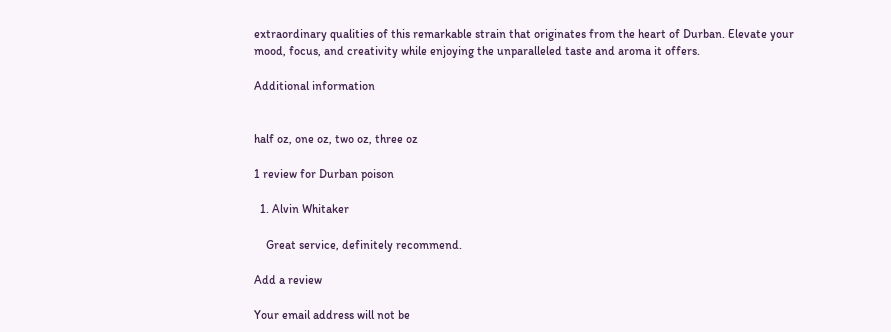extraordinary qualities of this remarkable strain that originates from the heart of Durban. Elevate your mood, focus, and creativity while enjoying the unparalleled taste and aroma it offers.

Additional information


half oz, one oz, two oz, three oz

1 review for Durban poison

  1. Alvin Whitaker

    Great service, definitely recommend.

Add a review

Your email address will not be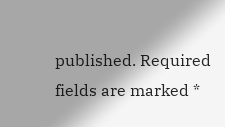published. Required fields are marked *